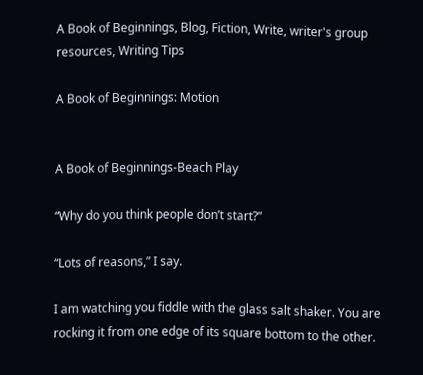A Book of Beginnings, Blog, Fiction, Write, writer's group resources, Writing Tips

A Book of Beginnings: Motion


A Book of Beginnings-Beach Play

“Why do you think people don’t start?”

“Lots of reasons,” I say.

I am watching you fiddle with the glass salt shaker. You are rocking it from one edge of its square bottom to the other.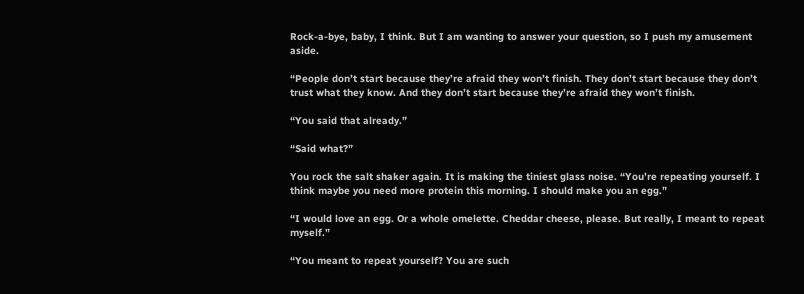Rock-a-bye, baby, I think. But I am wanting to answer your question, so I push my amusement aside.

“People don’t start because they’re afraid they won’t finish. They don’t start because they don’t trust what they know. And they don’t start because they’re afraid they won’t finish.

“You said that already.”

“Said what?”

You rock the salt shaker again. It is making the tiniest glass noise. “You’re repeating yourself. I think maybe you need more protein this morning. I should make you an egg.”

“I would love an egg. Or a whole omelette. Cheddar cheese, please. But really, I meant to repeat myself.”

“You meant to repeat yourself? You are such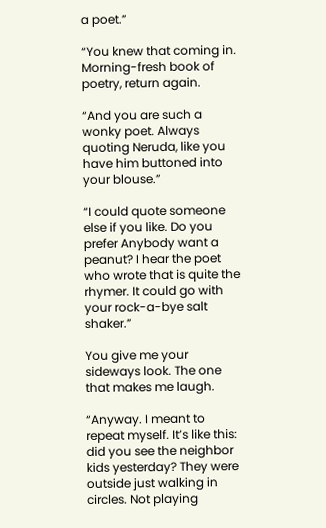a poet.”

“You knew that coming in. Morning-fresh book of poetry, return again.

“And you are such a wonky poet. Always quoting Neruda, like you have him buttoned into your blouse.”

“I could quote someone else if you like. Do you prefer Anybody want a peanut? I hear the poet who wrote that is quite the rhymer. It could go with your rock-a-bye salt shaker.”

You give me your sideways look. The one that makes me laugh.

“Anyway. I meant to repeat myself. It’s like this: did you see the neighbor kids yesterday? They were outside just walking in circles. Not playing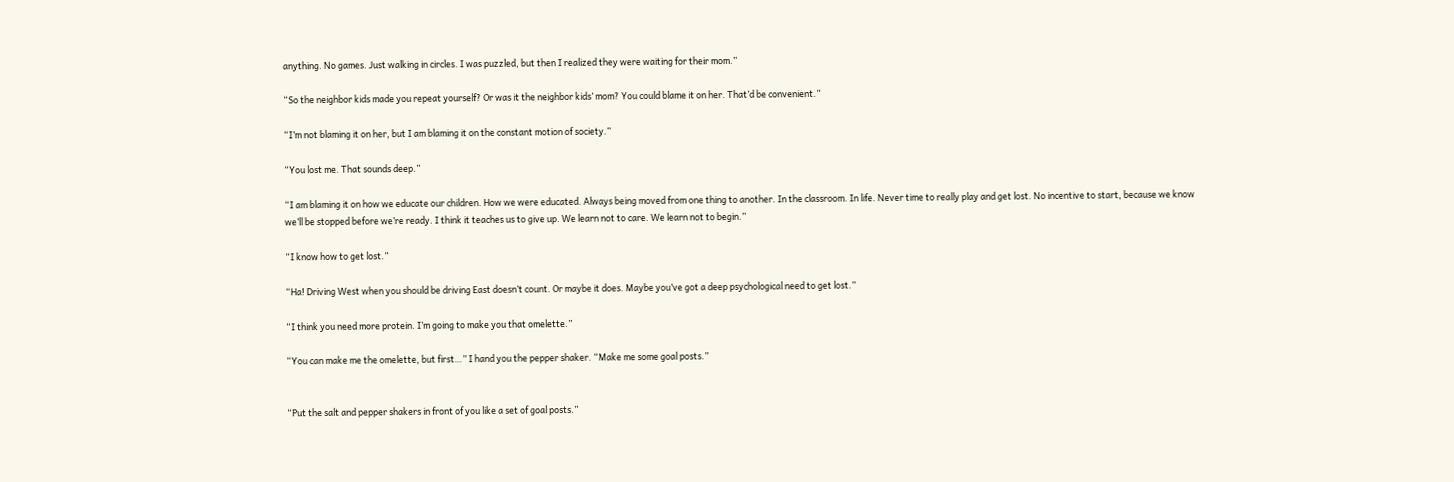anything. No games. Just walking in circles. I was puzzled, but then I realized they were waiting for their mom.”

“So the neighbor kids made you repeat yourself? Or was it the neighbor kids’ mom? You could blame it on her. That’d be convenient.”

“I’m not blaming it on her, but I am blaming it on the constant motion of society.”

“You lost me. That sounds deep.”

“I am blaming it on how we educate our children. How we were educated. Always being moved from one thing to another. In the classroom. In life. Never time to really play and get lost. No incentive to start, because we know we’ll be stopped before we’re ready. I think it teaches us to give up. We learn not to care. We learn not to begin.”

“I know how to get lost.”

“Ha! Driving West when you should be driving East doesn’t count. Or maybe it does. Maybe you’ve got a deep psychological need to get lost.”

“I think you need more protein. I’m going to make you that omelette.”

“You can make me the omelette, but first…” I hand you the pepper shaker. “Make me some goal posts.”


“Put the salt and pepper shakers in front of you like a set of goal posts.”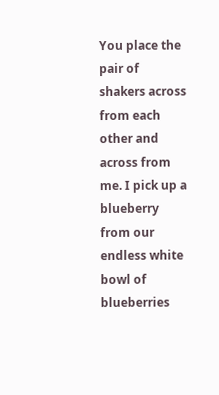You place the pair of shakers across from each other and across from me. I pick up a blueberry from our endless white bowl of blueberries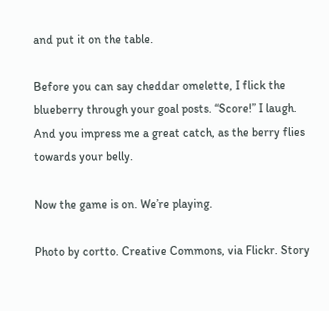and put it on the table.

Before you can say cheddar omelette, I flick the blueberry through your goal posts. “Score!” I laugh. And you impress me a great catch, as the berry flies towards your belly.

Now the game is on. We’re playing.

Photo by cortto. Creative Commons, via Flickr. Story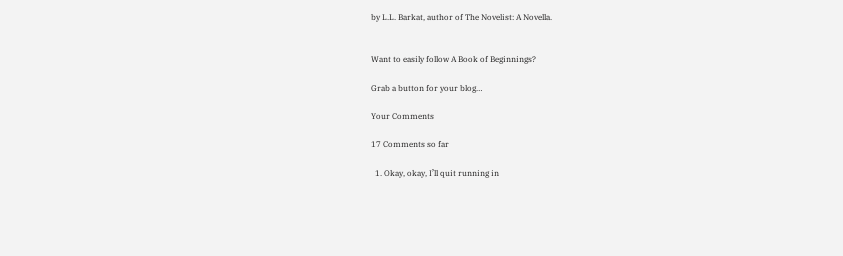by L.L. Barkat, author of The Novelist: A Novella.


Want to easily follow A Book of Beginnings?

Grab a button for your blog…

Your Comments

17 Comments so far

  1. Okay, okay, I’ll quit running in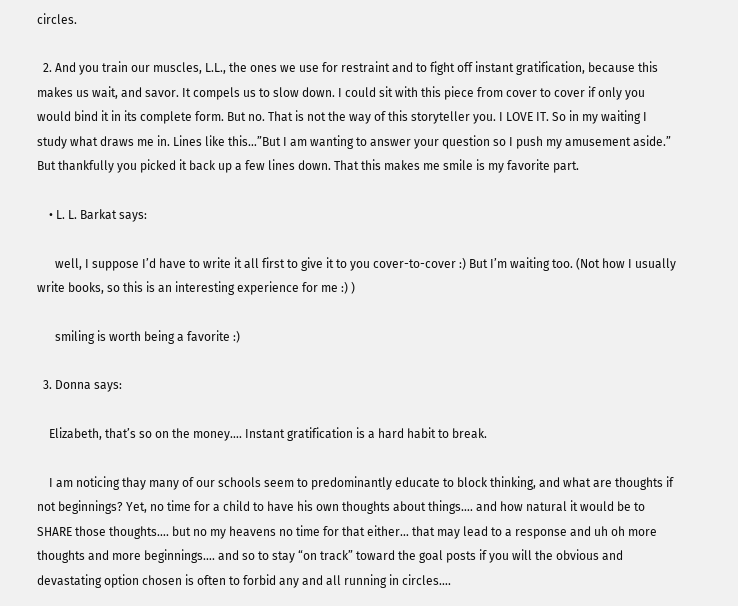circles.

  2. And you train our muscles, L.L., the ones we use for restraint and to fight off instant gratification, because this makes us wait, and savor. It compels us to slow down. I could sit with this piece from cover to cover if only you would bind it in its complete form. But no. That is not the way of this storyteller you. I LOVE IT. So in my waiting I study what draws me in. Lines like this…”But I am wanting to answer your question so I push my amusement aside.” But thankfully you picked it back up a few lines down. That this makes me smile is my favorite part.

    • L. L. Barkat says:

      well, I suppose I’d have to write it all first to give it to you cover-to-cover :) But I’m waiting too. (Not how I usually write books, so this is an interesting experience for me :) )

      smiling is worth being a favorite :)

  3. Donna says:

    Elizabeth, that’s so on the money…. Instant gratification is a hard habit to break.

    I am noticing thay many of our schools seem to predominantly educate to block thinking, and what are thoughts if not beginnings? Yet, no time for a child to have his own thoughts about things…. and how natural it would be to SHARE those thoughts…. but no my heavens no time for that either… that may lead to a response and uh oh more thoughts and more beginnings…. and so to stay “on track” toward the goal posts if you will the obvious and devastating option chosen is often to forbid any and all running in circles….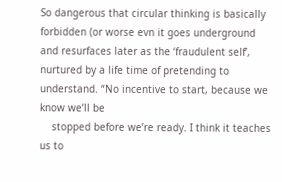So dangerous that circular thinking is basically forbidden (or worse evn it goes underground and resurfaces later as the ‘fraudulent self’, nurtured by a life time of pretending to understand. “No incentive to start, because we know we’ll be
    stopped before we’re ready. I think it teaches us to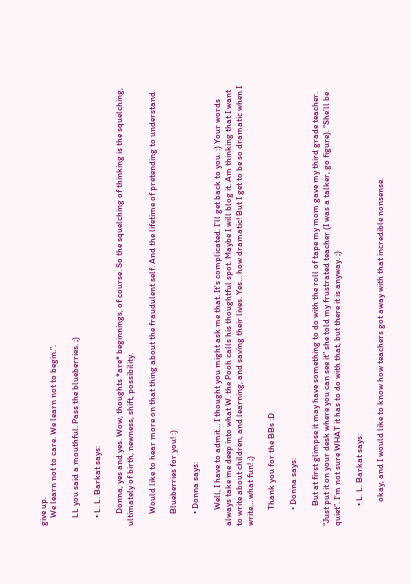give up.
    We learn not to care. We learn not to begin.”.

    LL you said a mouthful. Pass the blueberries. ;)

    • L. L. Barkat says:

      Donna, yes and yes. Wow, thoughts *are* beginnings, of course. So the squelching of thinking is the squelching, ultimately of birth, newness, shift, possibility.

      Would like to hear more on that thing about the fraudulent self. And the lifetime of pretending to understand.

      Blueberries for you! :)

      • Donna says:

        Well, I have to admit… I thought you might ask me that. It’s complicated. I’ll get back to you. :) Your words always take me deep into what W. the Pooh calls his thoughtful spot. Maybe I will blog it. Am thinking that I want to write about children, and learning, and saving their lives. Yes… how dramatic! But I get to be so dramatic when I write… what fun! ;)

        Thank you for the BBs :D

        • Donna says:

          But at first glimpse it may have something to do with the roll of tape my mom gave my third grade teacher. “Just put it on your desk where you can see it” she told my frustrated teacher (I was a talker, go figure). “She’ll be quiet”. I’m not sure WHAT it has to do with that, but there it is anyway. ;)

          • L. L. Barkat says:

            okay, and I would like to know how teachers got away with that incredible nonsense.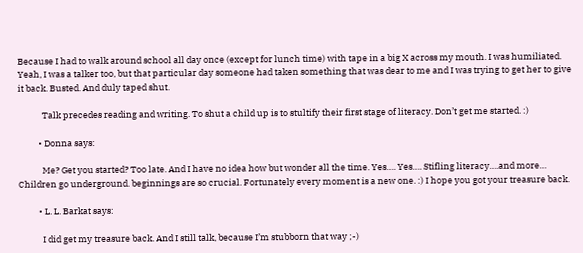Because I had to walk around school all day once (except for lunch time) with tape in a big X across my mouth. I was humiliated. Yeah, I was a talker too, but that particular day someone had taken something that was dear to me and I was trying to get her to give it back. Busted. And duly taped shut.

            Talk precedes reading and writing. To shut a child up is to stultify their first stage of literacy. Don’t get me started. :)

          • Donna says:

            Me? Get you started? Too late. And I have no idea how but wonder all the time. Yes…. Yes…. Stifling literacy….and more… Children go underground. beginnings are so crucial. Fortunately every moment is a new one. :) I hope you got your treasure back.

          • L. L. Barkat says:

            I did get my treasure back. And I still talk, because I’m stubborn that way ;-)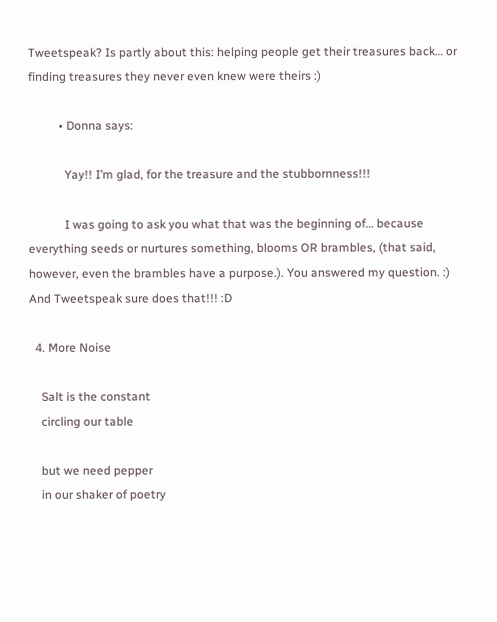Tweetspeak? Is partly about this: helping people get their treasures back… or finding treasures they never even knew were theirs :)

          • Donna says:

            Yay!! I’m glad, for the treasure and the stubbornness!!!

            I was going to ask you what that was the beginning of… because everything seeds or nurtures something, blooms OR brambles, (that said, however, even the brambles have a purpose.). You answered my question. :) And Tweetspeak sure does that!!! :D

  4. More Noise

    Salt is the constant
    circling our table

    but we need pepper
    in our shaker of poetry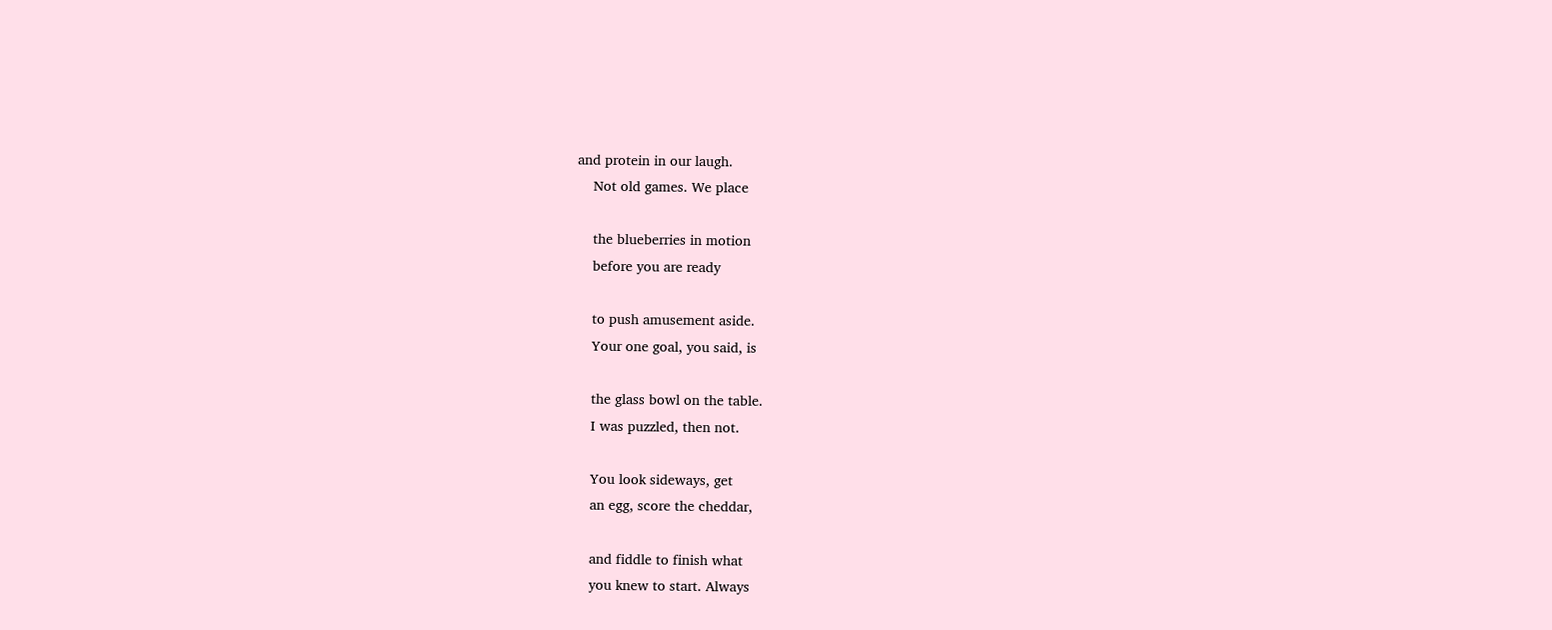and protein in our laugh.
    Not old games. We place

    the blueberries in motion
    before you are ready

    to push amusement aside.
    Your one goal, you said, is

    the glass bowl on the table.
    I was puzzled, then not.

    You look sideways, get
    an egg, score the cheddar,

    and fiddle to finish what
    you knew to start. Always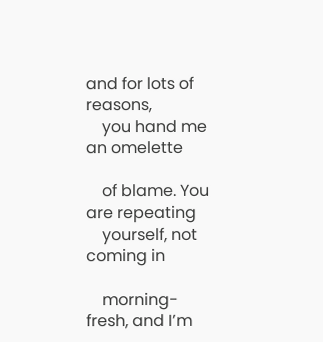and for lots of reasons,
    you hand me an omelette

    of blame. You are repeating
    yourself, not coming in

    morning-fresh, and I’m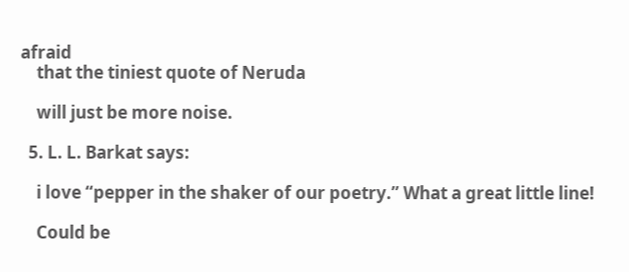afraid
    that the tiniest quote of Neruda

    will just be more noise.

  5. L. L. Barkat says:

    i love “pepper in the shaker of our poetry.” What a great little line!

    Could be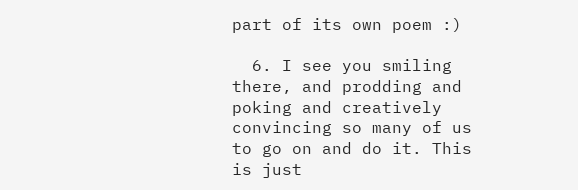part of its own poem :)

  6. I see you smiling there, and prodding and poking and creatively convincing so many of us to go on and do it. This is just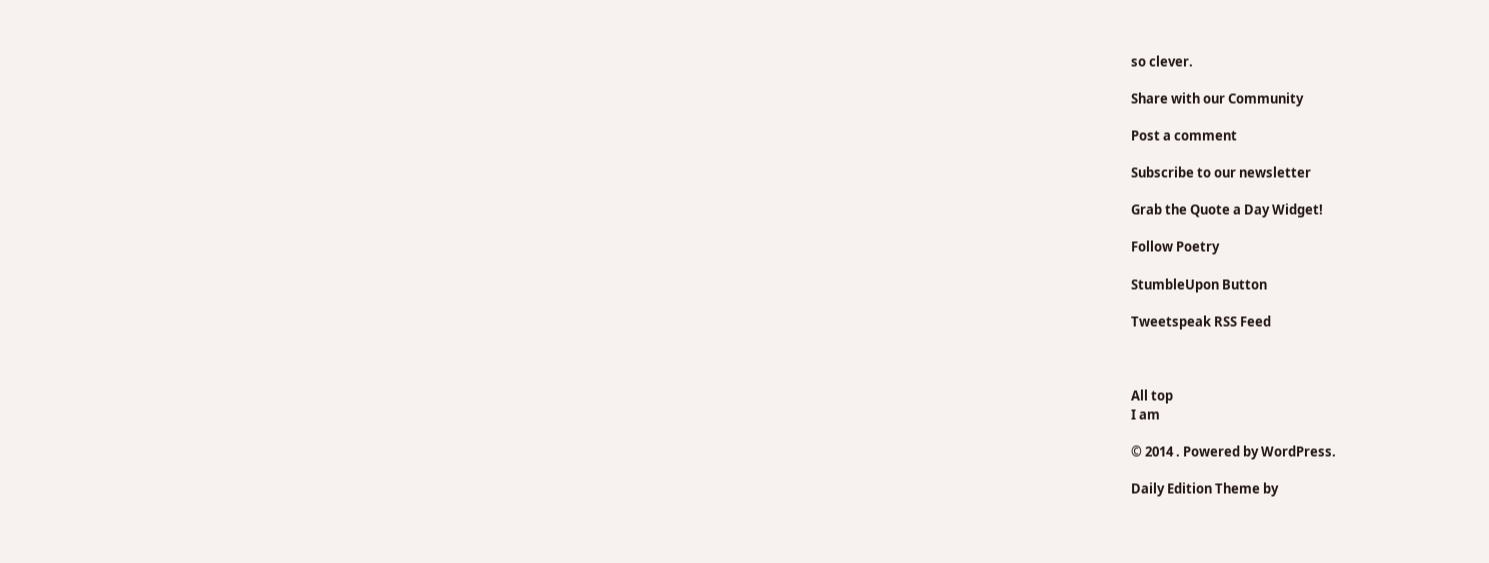so clever.

Share with our Community

Post a comment

Subscribe to our newsletter

Grab the Quote a Day Widget!

Follow Poetry

StumbleUpon Button

Tweetspeak RSS Feed



All top
I am

© 2014 . Powered by WordPress.

Daily Edition Theme by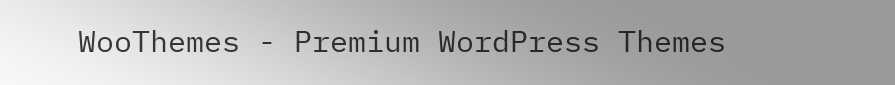WooThemes - Premium WordPress Themes